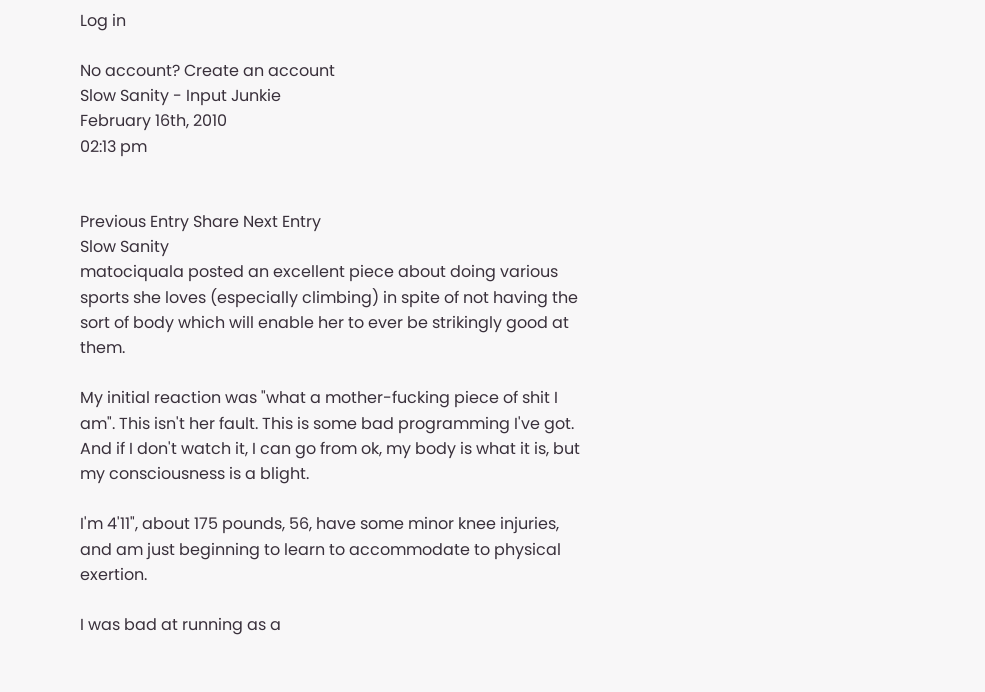Log in

No account? Create an account
Slow Sanity - Input Junkie
February 16th, 2010
02:13 pm


Previous Entry Share Next Entry
Slow Sanity
matociquala posted an excellent piece about doing various sports she loves (especially climbing) in spite of not having the sort of body which will enable her to ever be strikingly good at them.

My initial reaction was "what a mother-fucking piece of shit I am". This isn't her fault. This is some bad programming I've got. And if I don't watch it, I can go from ok, my body is what it is, but my consciousness is a blight.

I'm 4'11", about 175 pounds, 56, have some minor knee injuries, and am just beginning to learn to accommodate to physical exertion.

I was bad at running as a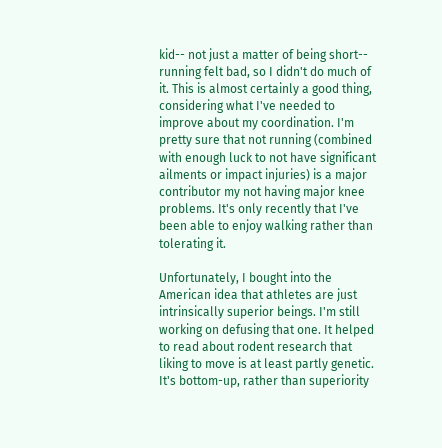kid-- not just a matter of being short-- running felt bad, so I didn't do much of it. This is almost certainly a good thing, considering what I've needed to improve about my coordination. I'm pretty sure that not running (combined with enough luck to not have significant ailments or impact injuries) is a major contributor my not having major knee problems. It's only recently that I've been able to enjoy walking rather than tolerating it.

Unfortunately, I bought into the American idea that athletes are just intrinsically superior beings. I'm still working on defusing that one. It helped to read about rodent research that liking to move is at least partly genetic. It's bottom-up, rather than superiority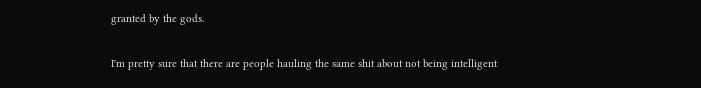granted by the gods.

I'm pretty sure that there are people hauling the same shit about not being intelligent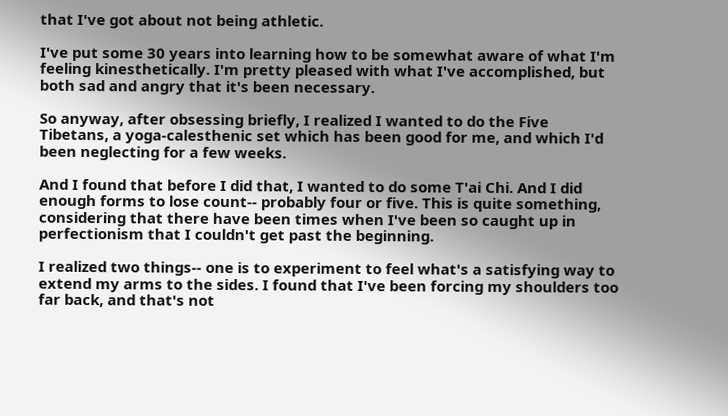that I've got about not being athletic.

I've put some 30 years into learning how to be somewhat aware of what I'm feeling kinesthetically. I'm pretty pleased with what I've accomplished, but both sad and angry that it's been necessary.

So anyway, after obsessing briefly, I realized I wanted to do the Five Tibetans, a yoga-calesthenic set which has been good for me, and which I'd been neglecting for a few weeks.

And I found that before I did that, I wanted to do some T'ai Chi. And I did enough forms to lose count-- probably four or five. This is quite something, considering that there have been times when I've been so caught up in perfectionism that I couldn't get past the beginning.

I realized two things-- one is to experiment to feel what's a satisfying way to extend my arms to the sides. I found that I've been forcing my shoulders too far back, and that's not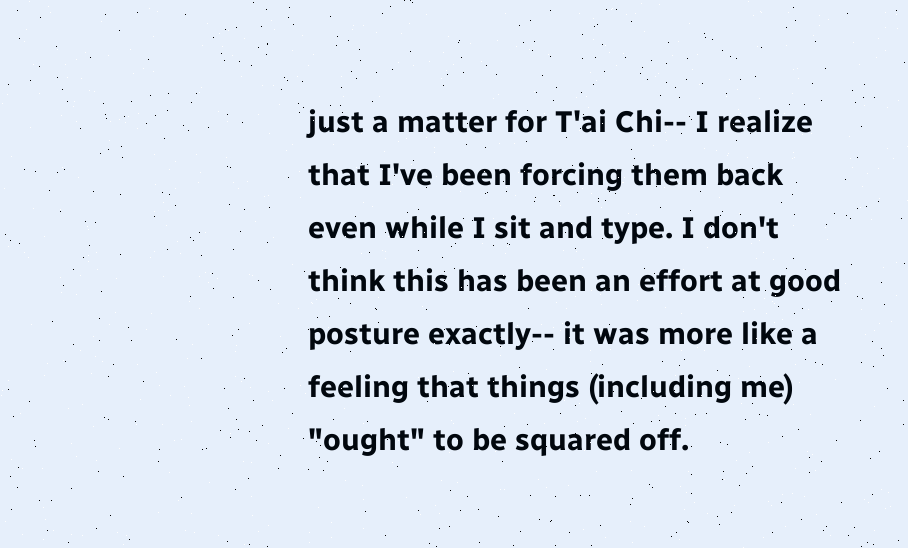just a matter for T'ai Chi-- I realize that I've been forcing them back even while I sit and type. I don't think this has been an effort at good posture exactly-- it was more like a feeling that things (including me) "ought" to be squared off.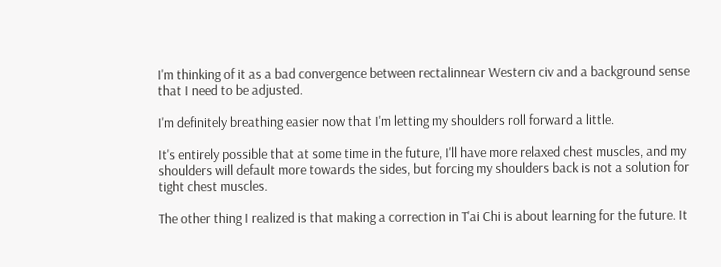I'm thinking of it as a bad convergence between rectalinnear Western civ and a background sense that I need to be adjusted.

I'm definitely breathing easier now that I'm letting my shoulders roll forward a little.

It's entirely possible that at some time in the future, I'll have more relaxed chest muscles, and my shoulders will default more towards the sides, but forcing my shoulders back is not a solution for tight chest muscles.

The other thing I realized is that making a correction in T'ai Chi is about learning for the future. It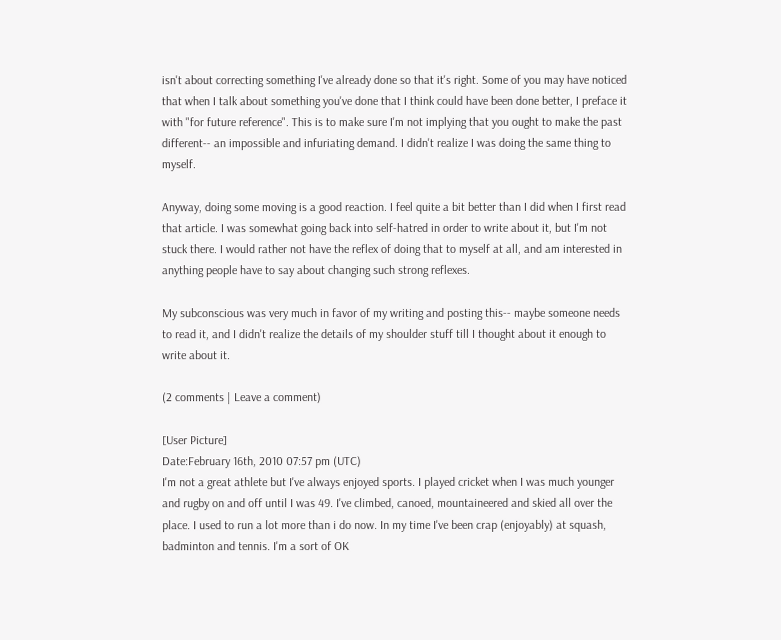isn't about correcting something I've already done so that it's right. Some of you may have noticed that when I talk about something you've done that I think could have been done better, I preface it with "for future reference". This is to make sure I'm not implying that you ought to make the past different-- an impossible and infuriating demand. I didn't realize I was doing the same thing to myself.

Anyway, doing some moving is a good reaction. I feel quite a bit better than I did when I first read that article. I was somewhat going back into self-hatred in order to write about it, but I'm not stuck there. I would rather not have the reflex of doing that to myself at all, and am interested in anything people have to say about changing such strong reflexes.

My subconscious was very much in favor of my writing and posting this-- maybe someone needs to read it, and I didn't realize the details of my shoulder stuff till I thought about it enough to write about it.

(2 comments | Leave a comment)

[User Picture]
Date:February 16th, 2010 07:57 pm (UTC)
I'm not a great athlete but I've always enjoyed sports. I played cricket when I was much younger and rugby on and off until I was 49. I've climbed, canoed, mountaineered and skied all over the place. I used to run a lot more than i do now. In my time I've been crap (enjoyably) at squash, badminton and tennis. I'm a sort of OK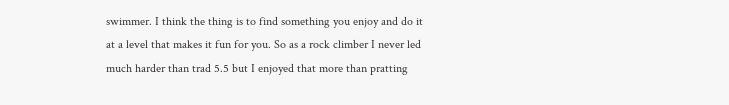swimmer. I think the thing is to find something you enjoy and do it at a level that makes it fun for you. So as a rock climber I never led much harder than trad 5.5 but I enjoyed that more than pratting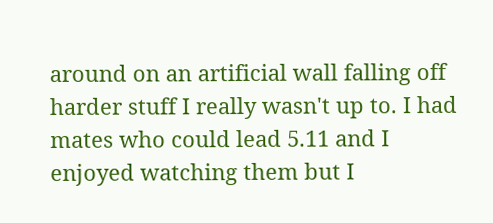around on an artificial wall falling off harder stuff I really wasn't up to. I had mates who could lead 5.11 and I enjoyed watching them but I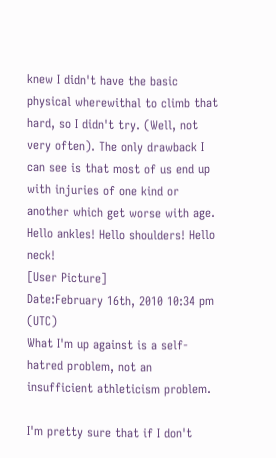knew I didn't have the basic physical wherewithal to climb that hard, so I didn't try. (Well, not very often). The only drawback I can see is that most of us end up with injuries of one kind or another which get worse with age. Hello ankles! Hello shoulders! Hello neck!
[User Picture]
Date:February 16th, 2010 10:34 pm (UTC)
What I'm up against is a self-hatred problem, not an insufficient athleticism problem.

I'm pretty sure that if I don't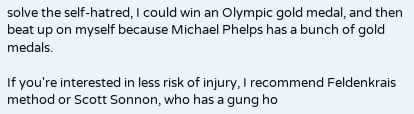solve the self-hatred, I could win an Olympic gold medal, and then beat up on myself because Michael Phelps has a bunch of gold medals.

If you're interested in less risk of injury, I recommend Feldenkrais method or Scott Sonnon, who has a gung ho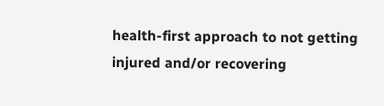health-first approach to not getting injured and/or recovering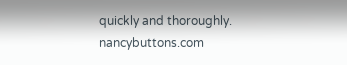quickly and thoroughly.
nancybuttons.com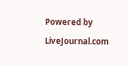Powered by LiveJournal.com